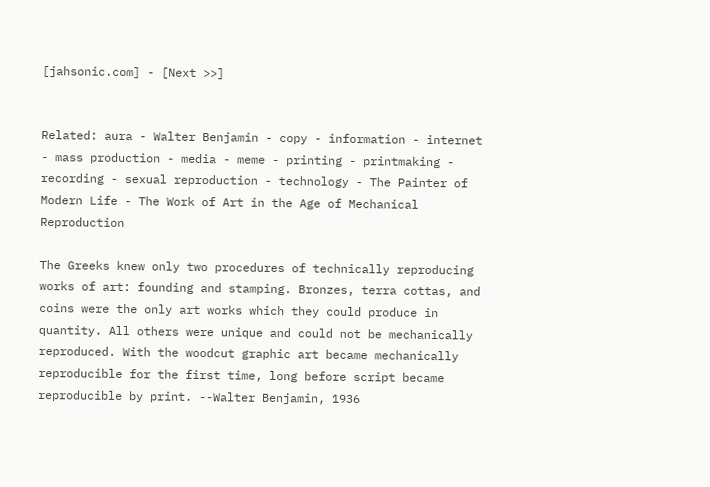[jahsonic.com] - [Next >>]


Related: aura - Walter Benjamin - copy - information - internet - mass production - media - meme - printing - printmaking - recording - sexual reproduction - technology - The Painter of Modern Life - The Work of Art in the Age of Mechanical Reproduction

The Greeks knew only two procedures of technically reproducing works of art: founding and stamping. Bronzes, terra cottas, and coins were the only art works which they could produce in quantity. All others were unique and could not be mechanically reproduced. With the woodcut graphic art became mechanically reproducible for the first time, long before script became reproducible by print. --Walter Benjamin, 1936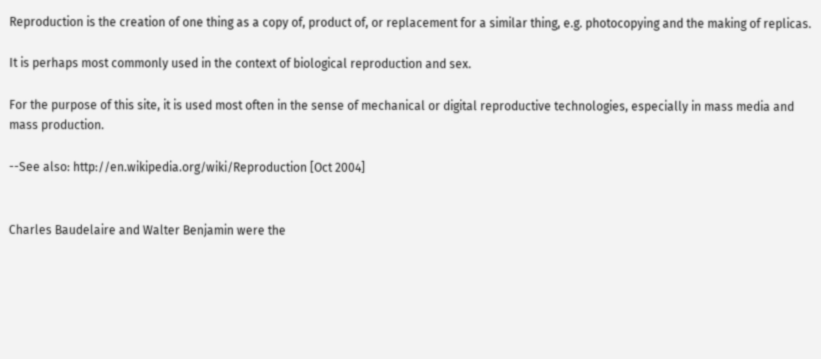Reproduction is the creation of one thing as a copy of, product of, or replacement for a similar thing, e.g. photocopying and the making of replicas.

It is perhaps most commonly used in the context of biological reproduction and sex.

For the purpose of this site, it is used most often in the sense of mechanical or digital reproductive technologies, especially in mass media and mass production.

--See also: http://en.wikipedia.org/wiki/Reproduction [Oct 2004]


Charles Baudelaire and Walter Benjamin were the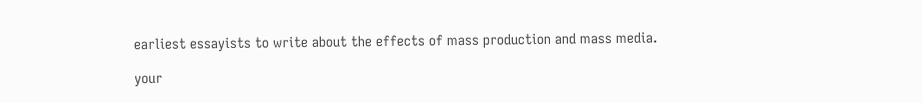earliest essayists to write about the effects of mass production and mass media.

your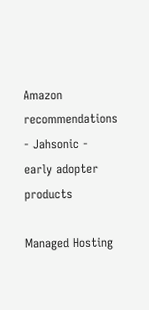Amazon recommendations - Jahsonic - early adopter products

Managed Hosting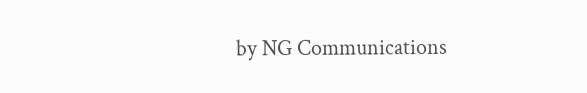by NG Communications